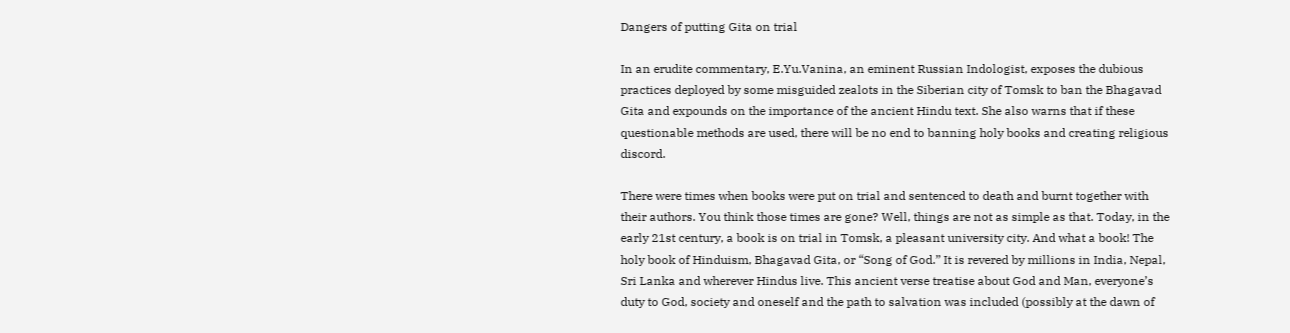Dangers of putting Gita on trial

In an erudite commentary, E.Yu.Vanina, an eminent Russian Indologist, exposes the dubious practices deployed by some misguided zealots in the Siberian city of Tomsk to ban the Bhagavad Gita and expounds on the importance of the ancient Hindu text. She also warns that if these questionable methods are used, there will be no end to banning holy books and creating religious discord.

There were times when books were put on trial and sentenced to death and burnt together with their authors. You think those times are gone? Well, things are not as simple as that. Today, in the early 21st century, a book is on trial in Tomsk, a pleasant university city. And what a book! The holy book of Hinduism, Bhagavad Gita, or “Song of God.” It is revered by millions in India, Nepal, Sri Lanka and wherever Hindus live. This ancient verse treatise about God and Man, everyone’s duty to God, society and oneself and the path to salvation was included (possibly at the dawn of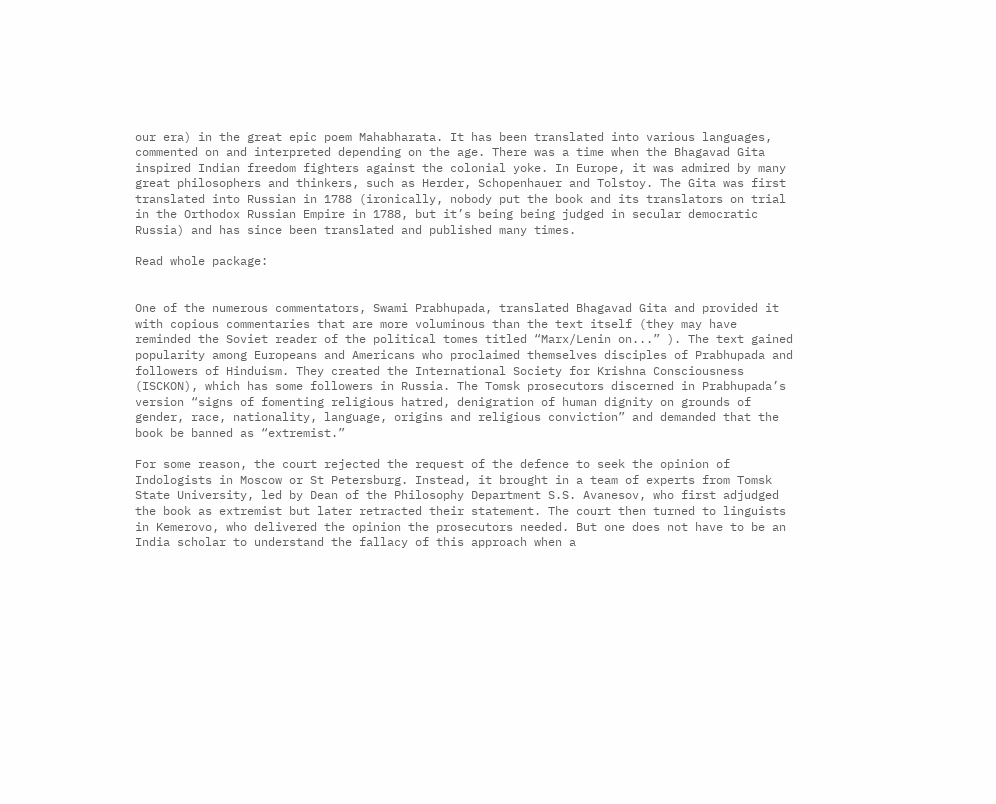our era) in the great epic poem Mahabharata. It has been translated into various languages, commented on and interpreted depending on the age. There was a time when the Bhagavad Gita inspired Indian freedom fighters against the colonial yoke. In Europe, it was admired by many great philosophers and thinkers, such as Herder, Schopenhauer and Tolstoy. The Gita was first translated into Russian in 1788 (ironically, nobody put the book and its translators on trial in the Orthodox Russian Empire in 1788, but it’s being being judged in secular democratic Russia) and has since been translated and published many times.

Read whole package:


One of the numerous commentators, Swami Prabhupada, translated Bhagavad Gita and provided it with copious commentaries that are more voluminous than the text itself (they may have reminded the Soviet reader of the political tomes titled “Marx/Lenin on...” ). The text gained popularity among Europeans and Americans who proclaimed themselves disciples of Prabhupada and followers of Hinduism. They created the International Society for Krishna Consciousness (ISCKON), which has some followers in Russia. The Tomsk prosecutors discerned in Prabhupada’s version “signs of fomenting religious hatred, denigration of human dignity on grounds of gender, race, nationality, language, origins and religious conviction” and demanded that the book be banned as “extremist.”

For some reason, the court rejected the request of the defence to seek the opinion of Indologists in Moscow or St Petersburg. Instead, it brought in a team of experts from Tomsk State University, led by Dean of the Philosophy Department S.S. Avanesov, who first adjudged the book as extremist but later retracted their statement. The court then turned to linguists in Kemerovo, who delivered the opinion the prosecutors needed. But one does not have to be an India scholar to understand the fallacy of this approach when a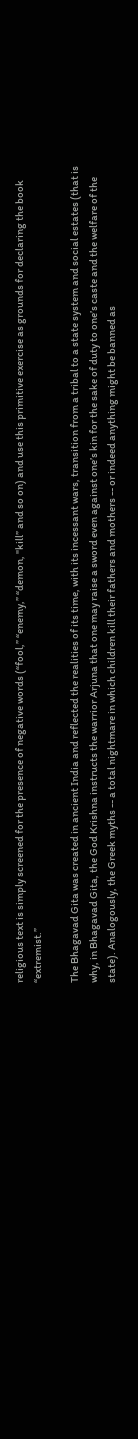religious text is simply screened for the presence of negative words (“fool,” “enemy,” “demon, "kill” and so on) and use this primitive exercise as grounds for declaring the book “extremist.”

The Bhagavad Gita was created in ancient India and reflected the realities of its time, with its incessant wars, transition from a tribal to a state system and social estates (that is why, in Bhagavad Gita, the God Krishna instructs the warrior Arjuna that one may raise a sword even against one’s kin for the sake of duty to one’s caste and the welfare of the state). Analogously, the Greek myths -- a total nightmare in which children kill their fathers and mothers -- or indeed anything might be banned as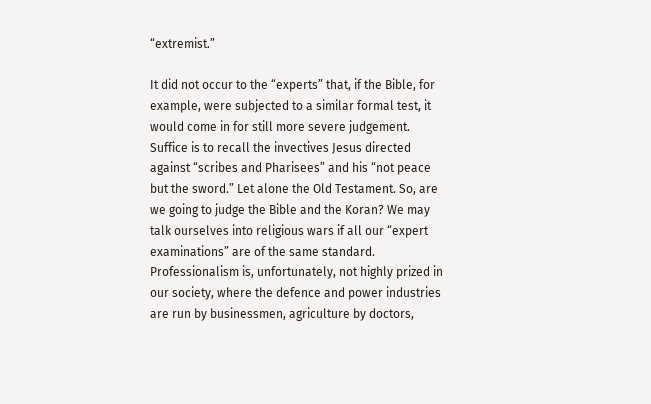“extremist.”

It did not occur to the “experts” that, if the Bible, for example, were subjected to a similar formal test, it would come in for still more severe judgement. Suffice is to recall the invectives Jesus directed against “scribes and Pharisees” and his “not peace but the sword.” Let alone the Old Testament. So, are we going to judge the Bible and the Koran? We may talk ourselves into religious wars if all our “expert examinations” are of the same standard. Professionalism is, unfortunately, not highly prized in our society, where the defence and power industries are run by businessmen, agriculture by doctors,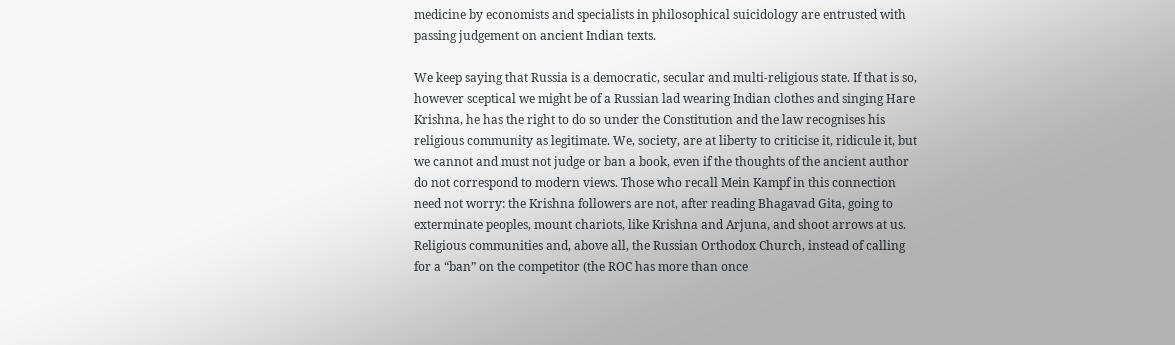medicine by economists and specialists in philosophical suicidology are entrusted with passing judgement on ancient Indian texts.

We keep saying that Russia is a democratic, secular and multi-religious state. If that is so, however sceptical we might be of a Russian lad wearing Indian clothes and singing Hare Krishna, he has the right to do so under the Constitution and the law recognises his religious community as legitimate. We, society, are at liberty to criticise it, ridicule it, but we cannot and must not judge or ban a book, even if the thoughts of the ancient author do not correspond to modern views. Those who recall Mein Kampf in this connection need not worry: the Krishna followers are not, after reading Bhagavad Gita, going to exterminate peoples, mount chariots, like Krishna and Arjuna, and shoot arrows at us. Religious communities and, above all, the Russian Orthodox Church, instead of calling for a “ban” on the competitor (the ROC has more than once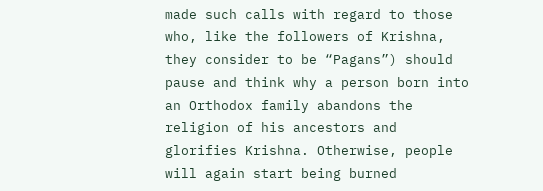made such calls with regard to those who, like the followers of Krishna, they consider to be “Pagans”) should pause and think why a person born into an Orthodox family abandons the religion of his ancestors and glorifies Krishna. Otherwise, people will again start being burned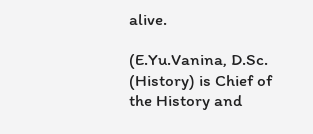alive.

(E.Yu.Vanina, D.Sc. (History) is Chief of the History and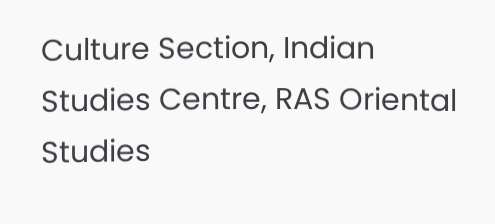Culture Section, Indian Studies Centre, RAS Oriental Studies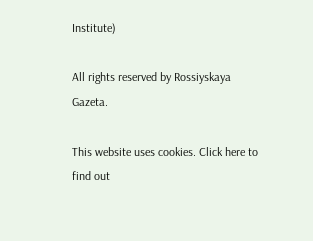Institute)

All rights reserved by Rossiyskaya Gazeta.

This website uses cookies. Click here to find out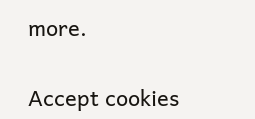more.

Accept cookies